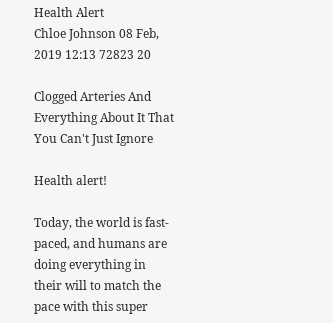Health Alert
Chloe Johnson 08 Feb, 2019 12:13 72823 20

Clogged Arteries And Everything About It That You Can't Just Ignore

Health alert!

Today, the world is fast-paced, and humans are doing everything in their will to match the pace with this super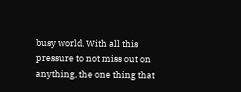busy world. With all this pressure to not miss out on anything, the one thing that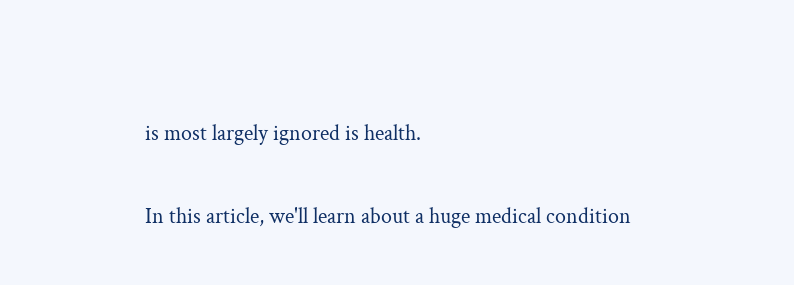is most largely ignored is health.

In this article, we'll learn about a huge medical condition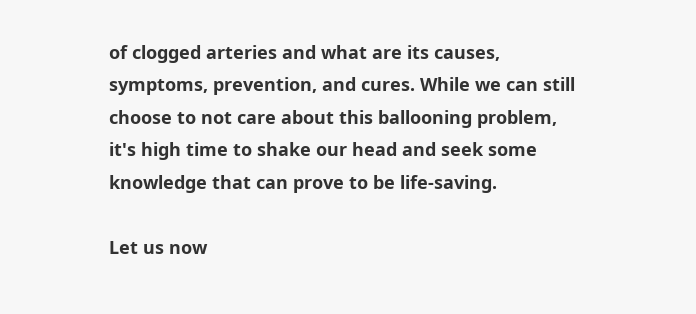of clogged arteries and what are its causes, symptoms, prevention, and cures. While we can still choose to not care about this ballooning problem, it's high time to shake our head and seek some knowledge that can prove to be life-saving.

Let us now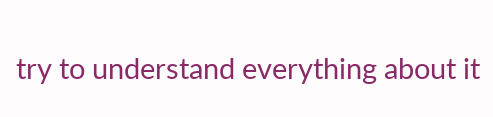try to understand everything about it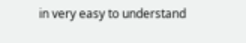in very easy to understand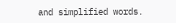and simplified words.